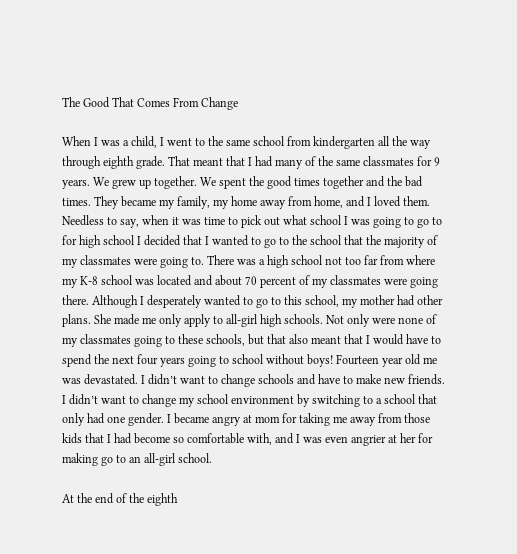The Good That Comes From Change

When I was a child, I went to the same school from kindergarten all the way through eighth grade. That meant that I had many of the same classmates for 9 years. We grew up together. We spent the good times together and the bad times. They became my family, my home away from home, and I loved them. Needless to say, when it was time to pick out what school I was going to go to for high school I decided that I wanted to go to the school that the majority of my classmates were going to. There was a high school not too far from where my K-8 school was located and about 70 percent of my classmates were going there. Although I desperately wanted to go to this school, my mother had other plans. She made me only apply to all-girl high schools. Not only were none of my classmates going to these schools, but that also meant that I would have to spend the next four years going to school without boys! Fourteen year old me was devastated. I didn’t want to change schools and have to make new friends. I didn’t want to change my school environment by switching to a school that only had one gender. I became angry at mom for taking me away from those kids that I had become so comfortable with, and I was even angrier at her for making go to an all-girl school.

At the end of the eighth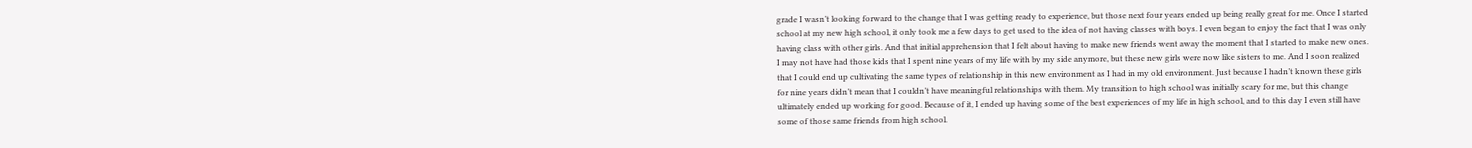grade I wasn’t looking forward to the change that I was getting ready to experience, but those next four years ended up being really great for me. Once I started school at my new high school, it only took me a few days to get used to the idea of not having classes with boys. I even began to enjoy the fact that I was only having class with other girls. And that initial apprehension that I felt about having to make new friends went away the moment that I started to make new ones. I may not have had those kids that I spent nine years of my life with by my side anymore, but these new girls were now like sisters to me. And I soon realized that I could end up cultivating the same types of relationship in this new environment as I had in my old environment. Just because I hadn’t known these girls for nine years didn’t mean that I couldn’t have meaningful relationships with them. My transition to high school was initially scary for me, but this change ultimately ended up working for good. Because of it, I ended up having some of the best experiences of my life in high school, and to this day I even still have some of those same friends from high school.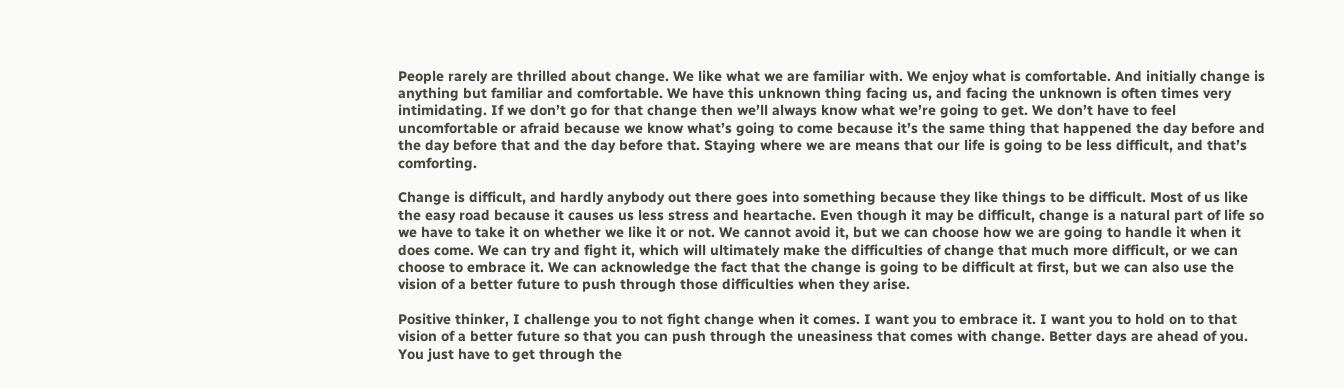People rarely are thrilled about change. We like what we are familiar with. We enjoy what is comfortable. And initially change is anything but familiar and comfortable. We have this unknown thing facing us, and facing the unknown is often times very intimidating. If we don’t go for that change then we’ll always know what we’re going to get. We don’t have to feel uncomfortable or afraid because we know what’s going to come because it’s the same thing that happened the day before and the day before that and the day before that. Staying where we are means that our life is going to be less difficult, and that’s comforting.

Change is difficult, and hardly anybody out there goes into something because they like things to be difficult. Most of us like the easy road because it causes us less stress and heartache. Even though it may be difficult, change is a natural part of life so we have to take it on whether we like it or not. We cannot avoid it, but we can choose how we are going to handle it when it does come. We can try and fight it, which will ultimately make the difficulties of change that much more difficult, or we can choose to embrace it. We can acknowledge the fact that the change is going to be difficult at first, but we can also use the vision of a better future to push through those difficulties when they arise.

Positive thinker, I challenge you to not fight change when it comes. I want you to embrace it. I want you to hold on to that vision of a better future so that you can push through the uneasiness that comes with change. Better days are ahead of you. You just have to get through the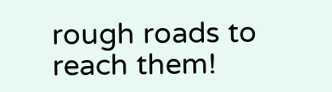rough roads to reach them!